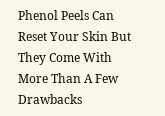Phenol Peels Can Reset Your Skin But They Come With More Than A Few Drawbacks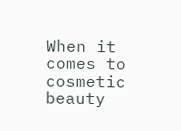When it comes to cosmetic beauty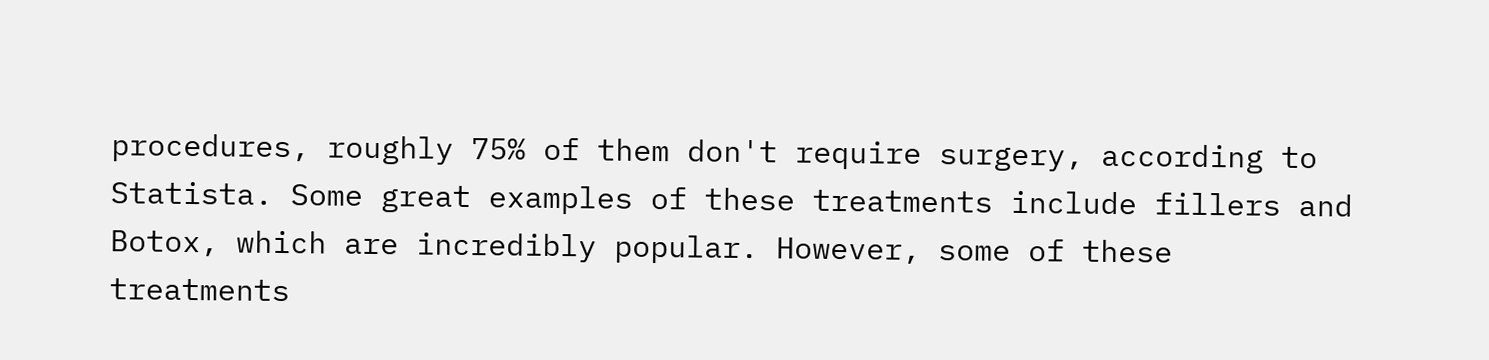procedures, roughly 75% of them don't require surgery, according to Statista. Some great examples of these treatments include fillers and Botox, which are incredibly popular. However, some of these treatments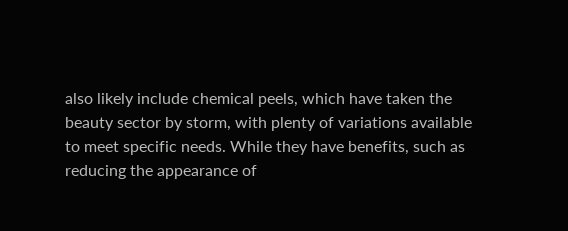also likely include chemical peels, which have taken the beauty sector by storm, with plenty of variations available to meet specific needs. While they have benefits, such as reducing the appearance of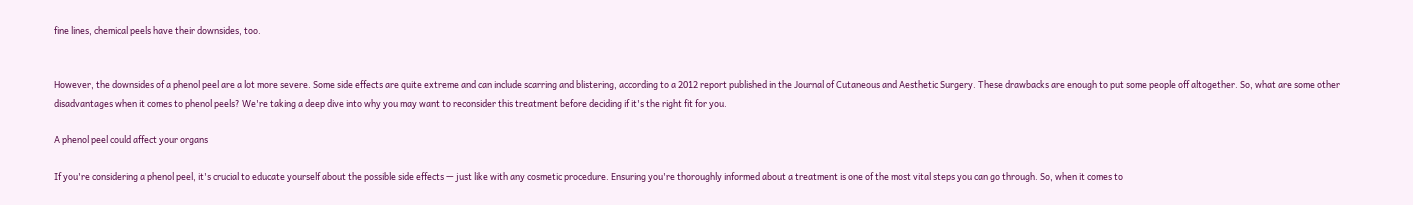fine lines, chemical peels have their downsides, too.


However, the downsides of a phenol peel are a lot more severe. Some side effects are quite extreme and can include scarring and blistering, according to a 2012 report published in the Journal of Cutaneous and Aesthetic Surgery. These drawbacks are enough to put some people off altogether. So, what are some other disadvantages when it comes to phenol peels? We're taking a deep dive into why you may want to reconsider this treatment before deciding if it's the right fit for you.

A phenol peel could affect your organs

If you're considering a phenol peel, it's crucial to educate yourself about the possible side effects — just like with any cosmetic procedure. Ensuring you're thoroughly informed about a treatment is one of the most vital steps you can go through. So, when it comes to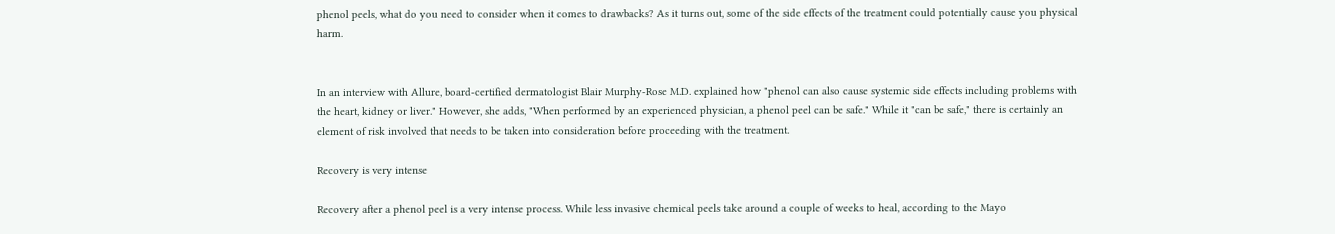phenol peels, what do you need to consider when it comes to drawbacks? As it turns out, some of the side effects of the treatment could potentially cause you physical harm.


In an interview with Allure, board-certified dermatologist Blair Murphy-Rose M.D. explained how "phenol can also cause systemic side effects including problems with the heart, kidney or liver." However, she adds, "When performed by an experienced physician, a phenol peel can be safe." While it "can be safe," there is certainly an element of risk involved that needs to be taken into consideration before proceeding with the treatment.

Recovery is very intense

Recovery after a phenol peel is a very intense process. While less invasive chemical peels take around a couple of weeks to heal, according to the Mayo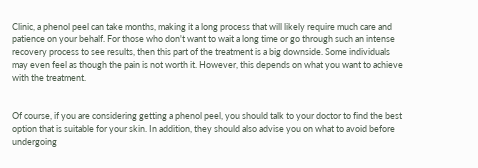Clinic, a phenol peel can take months, making it a long process that will likely require much care and patience on your behalf. For those who don't want to wait a long time or go through such an intense recovery process to see results, then this part of the treatment is a big downside. Some individuals may even feel as though the pain is not worth it. However, this depends on what you want to achieve with the treatment.


Of course, if you are considering getting a phenol peel, you should talk to your doctor to find the best option that is suitable for your skin. In addition, they should also advise you on what to avoid before undergoing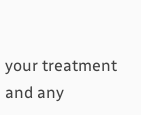your treatment and any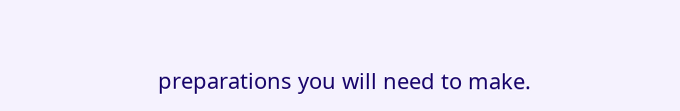preparations you will need to make.